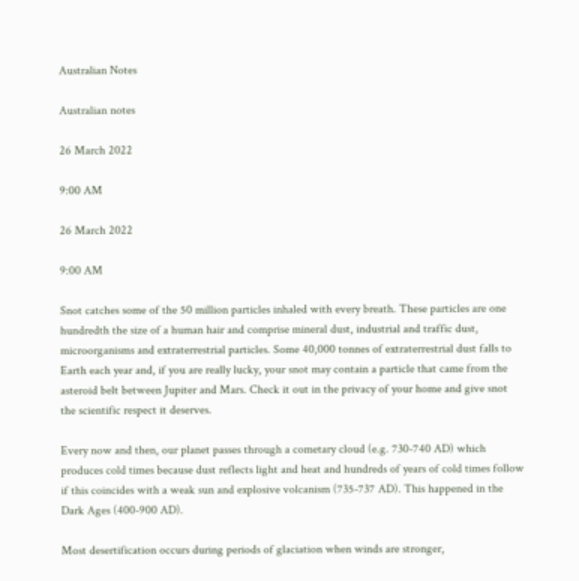Australian Notes

Australian notes

26 March 2022

9:00 AM

26 March 2022

9:00 AM

Snot catches some of the 50 million particles inhaled with every breath. These particles are one hundredth the size of a human hair and comprise mineral dust, industrial and traffic dust, microorganisms and extraterrestrial particles. Some 40,000 tonnes of extraterrestrial dust falls to Earth each year and, if you are really lucky, your snot may contain a particle that came from the asteroid belt between Jupiter and Mars. Check it out in the privacy of your home and give snot the scientific respect it deserves.

Every now and then, our planet passes through a cometary cloud (e.g. 730-740 AD) which produces cold times because dust reflects light and heat and hundreds of years of cold times follow if this coincides with a weak sun and explosive volcanism (735-737 AD). This happened in the Dark Ages (400-900 AD).

Most desertification occurs during periods of glaciation when winds are stronger,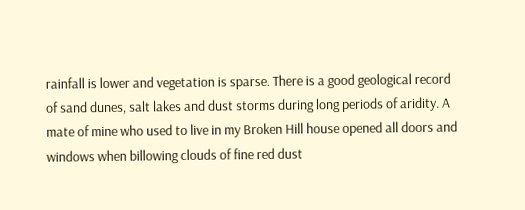rainfall is lower and vegetation is sparse. There is a good geological record of sand dunes, salt lakes and dust storms during long periods of aridity. A mate of mine who used to live in my Broken Hill house opened all doors and windows when billowing clouds of fine red dust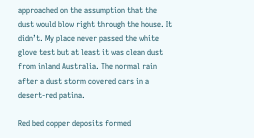approached on the assumption that the dust would blow right through the house. It didn’t. My place never passed the white glove test but at least it was clean dust from inland Australia. The normal rain after a dust storm covered cars in a desert-red patina.

Red bed copper deposits formed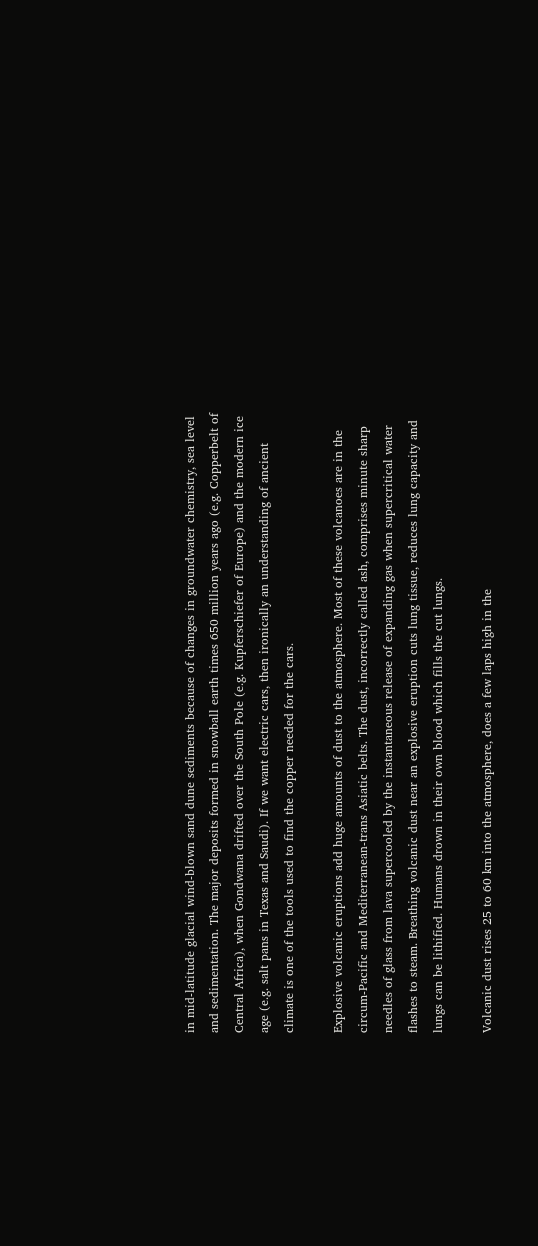in mid-latitude glacial wind-blown sand dune sediments because of changes in groundwater chemistry, sea level and sedimentation. The major deposits formed in snowball earth times 650 million years ago (e.g. Copperbelt of Central Africa), when Gondwana drifted over the South Pole (e.g. Kupferschiefer of Europe) and the modern ice age (e.g. salt pans in Texas and Saudi). If we want electric cars, then ironically an understanding of ancient climate is one of the tools used to find the copper needed for the cars.

Explosive volcanic eruptions add huge amounts of dust to the atmosphere. Most of these volcanoes are in the circum-Pacific and Mediterranean-trans Asiatic belts. The dust, incorrectly called ash, comprises minute sharp needles of glass from lava supercooled by the instantaneous release of expanding gas when supercritical water flashes to steam. Breathing volcanic dust near an explosive eruption cuts lung tissue, reduces lung capacity and lungs can be lithified. Humans drown in their own blood which fills the cut lungs.

Volcanic dust rises 25 to 60 km into the atmosphere, does a few laps high in the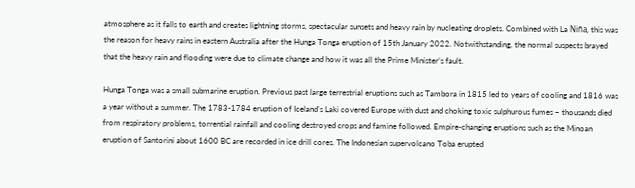atmosphere as it falls to earth and creates lightning storms, spectacular sunsets and heavy rain by nucleating droplets. Combined with La Niña, this was the reason for heavy rains in eastern Australia after the Hunga Tonga eruption of 15th January 2022. Notwithstanding, the normal suspects brayed that the heavy rain and flooding were due to climate change and how it was all the Prime Minister’s fault.

Hunga Tonga was a small submarine eruption. Previous past large terrestrial eruptions such as Tambora in 1815 led to years of cooling and 1816 was a year without a summer. The 1783-1784 eruption of Iceland’s Laki covered Europe with dust and choking toxic sulphurous fumes – thousands died from respiratory problems, torrential rainfall and cooling destroyed crops and famine followed. Empire-changing eruptions such as the Minoan eruption of Santorini about 1600 BC are recorded in ice drill cores. The Indonesian supervolcano Toba erupted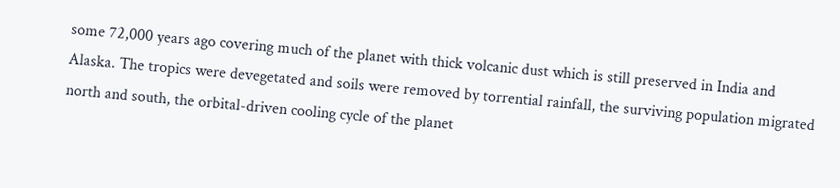some 72,000 years ago covering much of the planet with thick volcanic dust which is still preserved in India and Alaska. The tropics were devegetated and soils were removed by torrential rainfall, the surviving population migrated north and south, the orbital-driven cooling cycle of the planet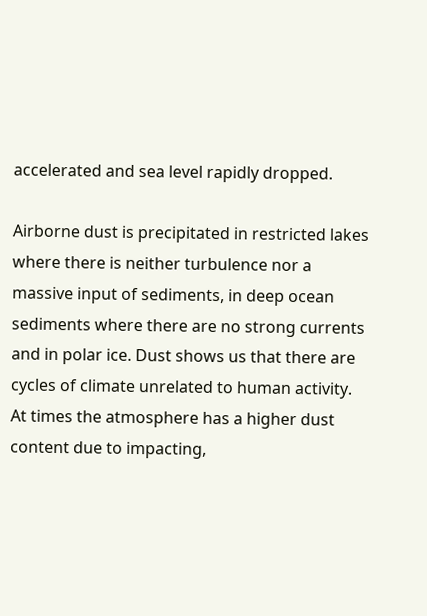accelerated and sea level rapidly dropped.

Airborne dust is precipitated in restricted lakes where there is neither turbulence nor a massive input of sediments, in deep ocean sediments where there are no strong currents and in polar ice. Dust shows us that there are cycles of climate unrelated to human activity. At times the atmosphere has a higher dust content due to impacting,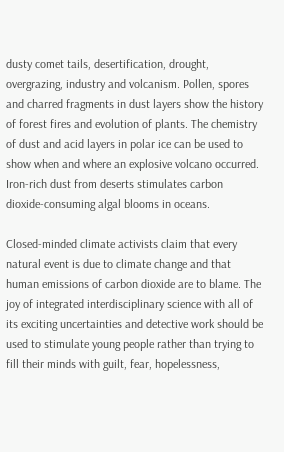dusty comet tails, desertification, drought, overgrazing, industry and volcanism. Pollen, spores and charred fragments in dust layers show the history of forest fires and evolution of plants. The chemistry of dust and acid layers in polar ice can be used to show when and where an explosive volcano occurred. Iron-rich dust from deserts stimulates carbon dioxide-consuming algal blooms in oceans.

Closed-minded climate activists claim that every natural event is due to climate change and that human emissions of carbon dioxide are to blame. The joy of integrated interdisciplinary science with all of its exciting uncertainties and detective work should be used to stimulate young people rather than trying to fill their minds with guilt, fear, hopelessness,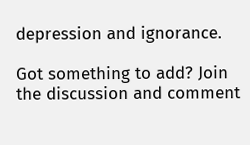depression and ignorance.

Got something to add? Join the discussion and comment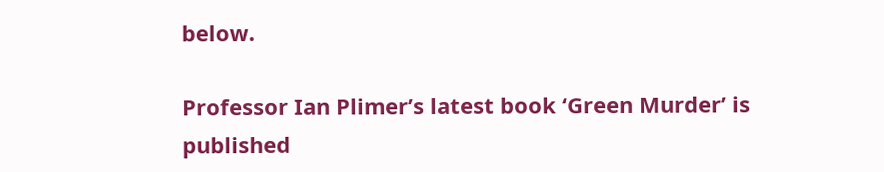below.

Professor Ian Plimer’s latest book ‘Green Murder’ is published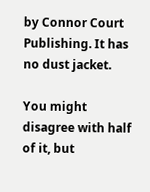by Connor Court Publishing. It has no dust jacket.

You might disagree with half of it, but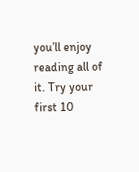you’ll enjoy reading all of it. Try your first 10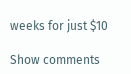weeks for just $10

Show comments